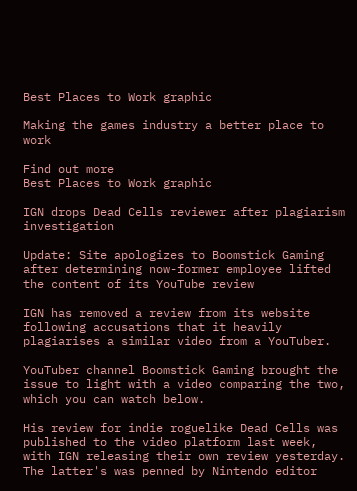Best Places to Work graphic

Making the games industry a better place to work

Find out more
Best Places to Work graphic

IGN drops Dead Cells reviewer after plagiarism investigation

Update: Site apologizes to Boomstick Gaming after determining now-former employee lifted the content of its YouTube review

IGN has removed a review from its website following accusations that it heavily plagiarises a similar video from a YouTuber.

YouTuber channel Boomstick Gaming brought the issue to light with a video comparing the two, which you can watch below.

His review for indie roguelike Dead Cells was published to the video platform last week, with IGN releasing their own review yesterday. The latter's was penned by Nintendo editor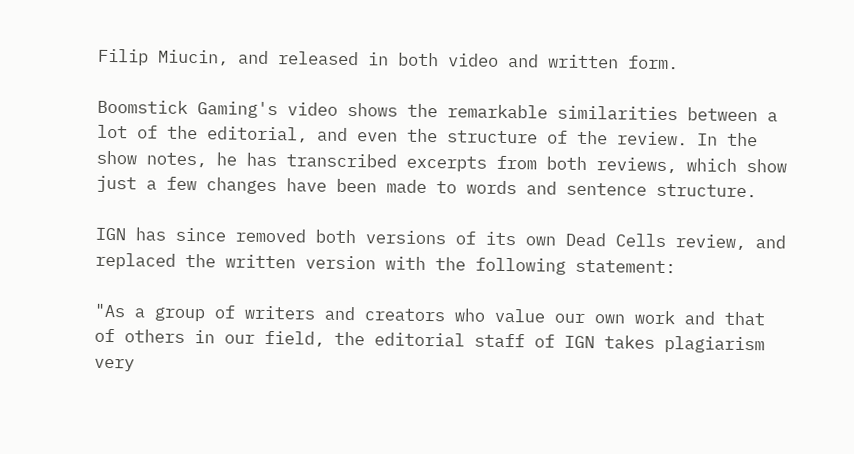Filip Miucin, and released in both video and written form.

Boomstick Gaming's video shows the remarkable similarities between a lot of the editorial, and even the structure of the review. In the show notes, he has transcribed excerpts from both reviews, which show just a few changes have been made to words and sentence structure.

IGN has since removed both versions of its own Dead Cells review, and replaced the written version with the following statement:

"As a group of writers and creators who value our own work and that of others in our field, the editorial staff of IGN takes plagiarism very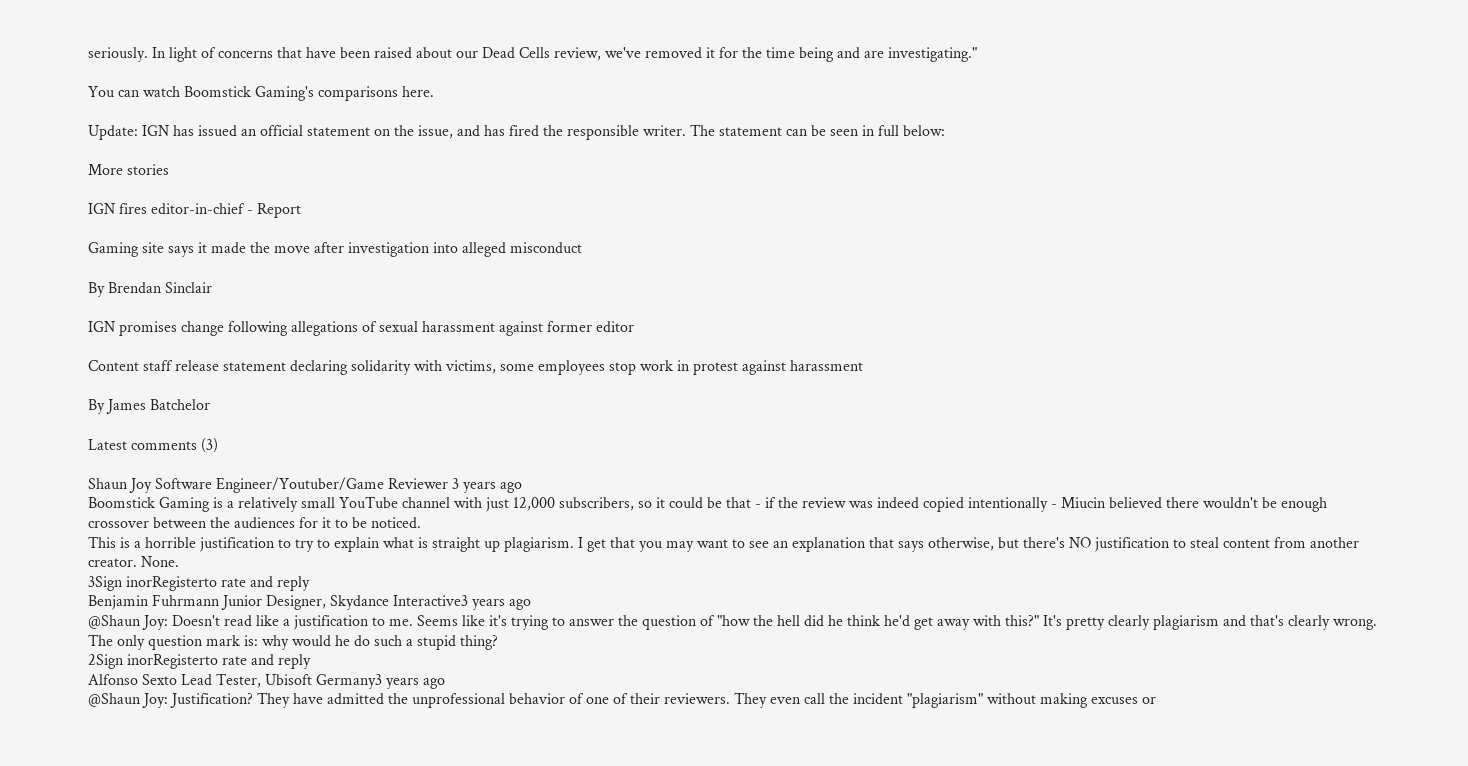seriously. In light of concerns that have been raised about our Dead Cells review, we've removed it for the time being and are investigating."

You can watch Boomstick Gaming's comparisons here.

Update: IGN has issued an official statement on the issue, and has fired the responsible writer. The statement can be seen in full below:

More stories

IGN fires editor-in-chief - Report

Gaming site says it made the move after investigation into alleged misconduct

By Brendan Sinclair

IGN promises change following allegations of sexual harassment against former editor

Content staff release statement declaring solidarity with victims, some employees stop work in protest against harassment

By James Batchelor

Latest comments (3)

Shaun Joy Software Engineer/Youtuber/Game Reviewer 3 years ago
Boomstick Gaming is a relatively small YouTube channel with just 12,000 subscribers, so it could be that - if the review was indeed copied intentionally - Miucin believed there wouldn't be enough crossover between the audiences for it to be noticed.
This is a horrible justification to try to explain what is straight up plagiarism. I get that you may want to see an explanation that says otherwise, but there's NO justification to steal content from another creator. None.
3Sign inorRegisterto rate and reply
Benjamin Fuhrmann Junior Designer, Skydance Interactive3 years ago
@Shaun Joy: Doesn't read like a justification to me. Seems like it's trying to answer the question of "how the hell did he think he'd get away with this?" It's pretty clearly plagiarism and that's clearly wrong. The only question mark is: why would he do such a stupid thing?
2Sign inorRegisterto rate and reply
Alfonso Sexto Lead Tester, Ubisoft Germany3 years ago
@Shaun Joy: Justification? They have admitted the unprofessional behavior of one of their reviewers. They even call the incident "plagiarism" without making excuses or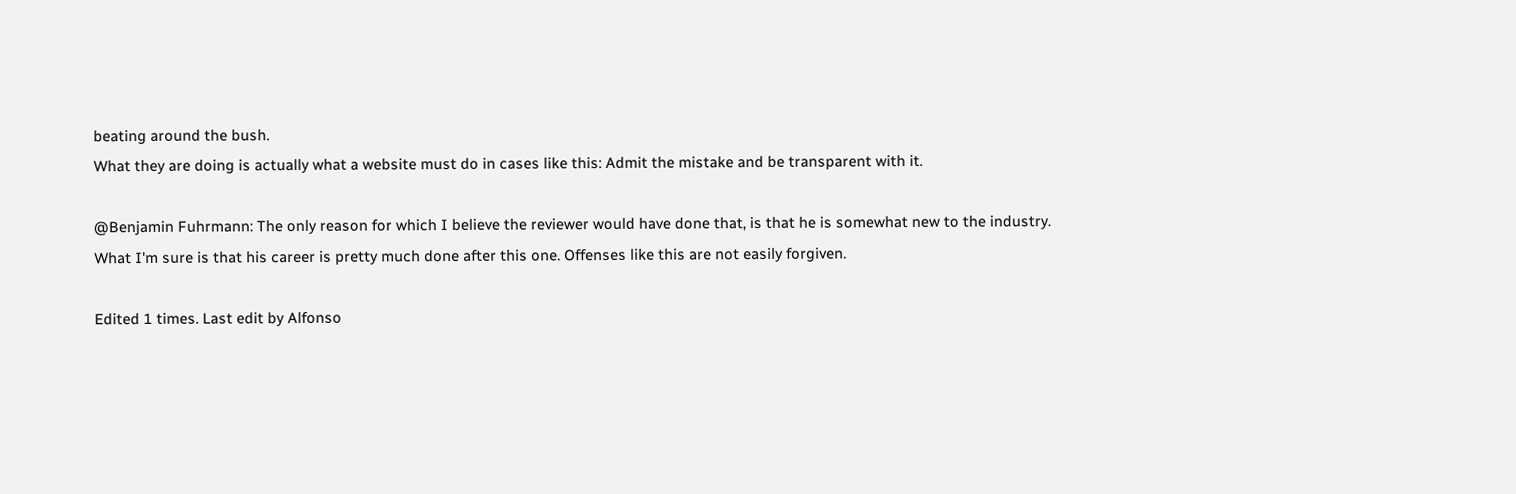beating around the bush.
What they are doing is actually what a website must do in cases like this: Admit the mistake and be transparent with it.

@Benjamin Fuhrmann: The only reason for which I believe the reviewer would have done that, is that he is somewhat new to the industry. What I'm sure is that his career is pretty much done after this one. Offenses like this are not easily forgiven.

Edited 1 times. Last edit by Alfonso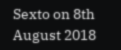Sexto on 8th August 2018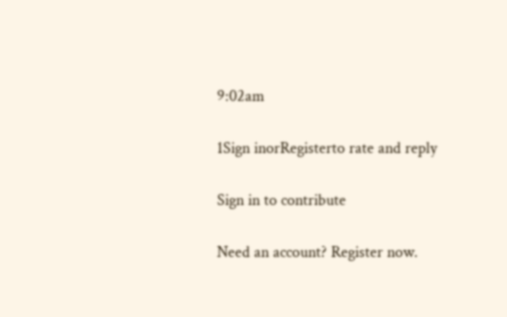9:02am

1Sign inorRegisterto rate and reply

Sign in to contribute

Need an account? Register now.